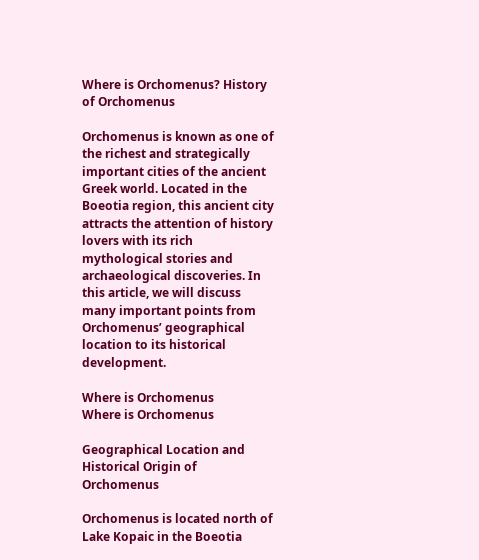Where is Orchomenus? History of Orchomenus

Orchomenus is known as one of the richest and strategically important cities of the ancient Greek world. Located in the Boeotia region, this ancient city attracts the attention of history lovers with its rich mythological stories and archaeological discoveries. In this article, we will discuss many important points from Orchomenus’ geographical location to its historical development.

Where is Orchomenus
Where is Orchomenus

Geographical Location and Historical Origin of Orchomenus

Orchomenus is located north of Lake Kopaic in the Boeotia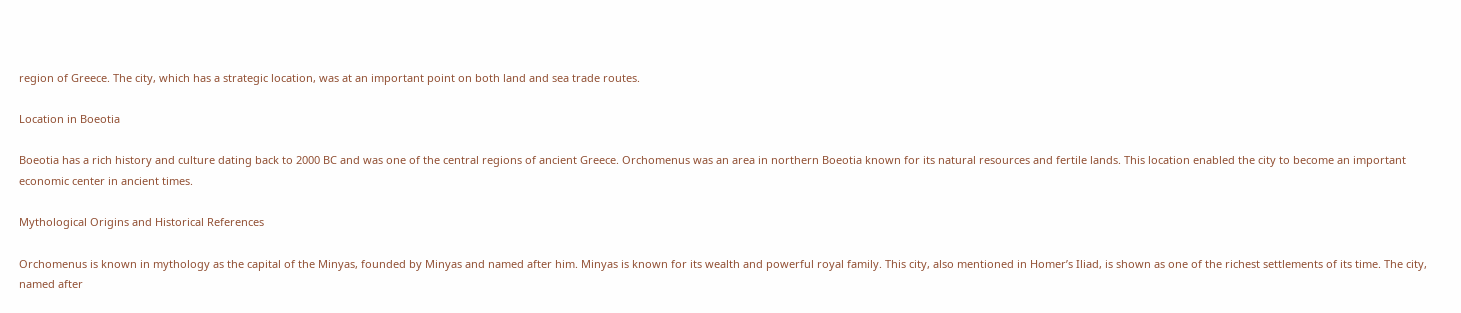region of Greece. The city, which has a strategic location, was at an important point on both land and sea trade routes.

Location in Boeotia

Boeotia has a rich history and culture dating back to 2000 BC and was one of the central regions of ancient Greece. Orchomenus was an area in northern Boeotia known for its natural resources and fertile lands. This location enabled the city to become an important economic center in ancient times.

Mythological Origins and Historical References

Orchomenus is known in mythology as the capital of the Minyas, founded by Minyas and named after him. Minyas is known for its wealth and powerful royal family. This city, also mentioned in Homer’s Iliad, is shown as one of the richest settlements of its time. The city, named after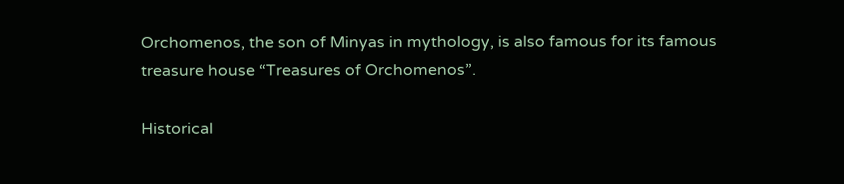Orchomenos, the son of Minyas in mythology, is also famous for its famous treasure house “Treasures of Orchomenos”.

Historical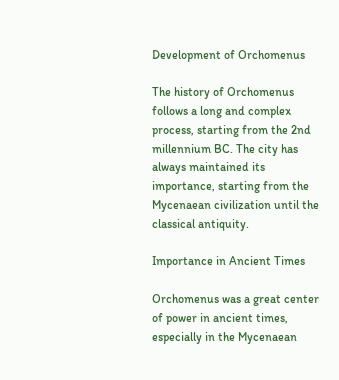Development of Orchomenus

The history of Orchomenus follows a long and complex process, starting from the 2nd millennium BC. The city has always maintained its importance, starting from the Mycenaean civilization until the classical antiquity.

Importance in Ancient Times

Orchomenus was a great center of power in ancient times, especially in the Mycenaean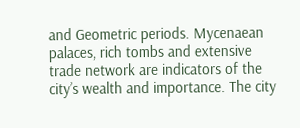and Geometric periods. Mycenaean palaces, rich tombs and extensive trade network are indicators of the city’s wealth and importance. The city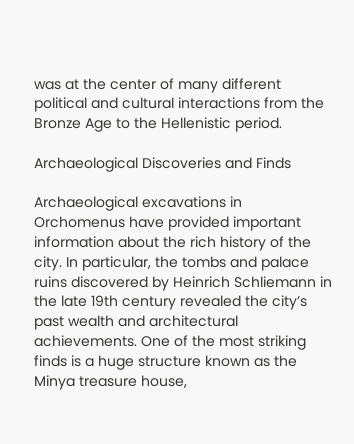was at the center of many different political and cultural interactions from the Bronze Age to the Hellenistic period.

Archaeological Discoveries and Finds

Archaeological excavations in Orchomenus have provided important information about the rich history of the city. In particular, the tombs and palace ruins discovered by Heinrich Schliemann in the late 19th century revealed the city’s past wealth and architectural achievements. One of the most striking finds is a huge structure known as the Minya treasure house,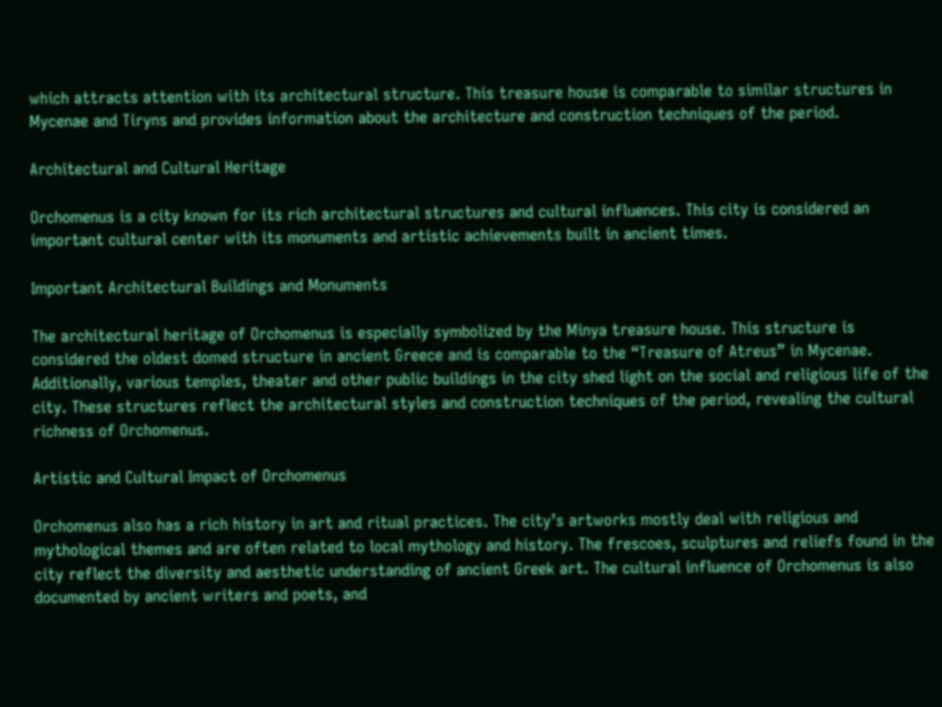which attracts attention with its architectural structure. This treasure house is comparable to similar structures in Mycenae and Tiryns and provides information about the architecture and construction techniques of the period.

Architectural and Cultural Heritage

Orchomenus is a city known for its rich architectural structures and cultural influences. This city is considered an important cultural center with its monuments and artistic achievements built in ancient times.

Important Architectural Buildings and Monuments

The architectural heritage of Orchomenus is especially symbolized by the Minya treasure house. This structure is considered the oldest domed structure in ancient Greece and is comparable to the “Treasure of Atreus” in Mycenae. Additionally, various temples, theater and other public buildings in the city shed light on the social and religious life of the city. These structures reflect the architectural styles and construction techniques of the period, revealing the cultural richness of Orchomenus.

Artistic and Cultural Impact of Orchomenus

Orchomenus also has a rich history in art and ritual practices. The city’s artworks mostly deal with religious and mythological themes and are often related to local mythology and history. The frescoes, sculptures and reliefs found in the city reflect the diversity and aesthetic understanding of ancient Greek art. The cultural influence of Orchomenus is also documented by ancient writers and poets, and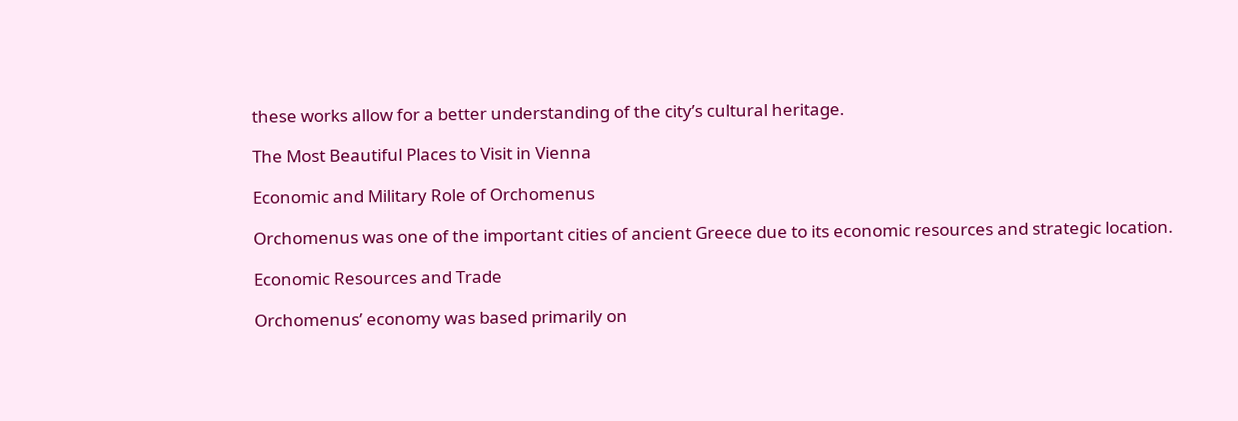these works allow for a better understanding of the city’s cultural heritage.

The Most Beautiful Places to Visit in Vienna

Economic and Military Role of Orchomenus

Orchomenus was one of the important cities of ancient Greece due to its economic resources and strategic location.

Economic Resources and Trade

Orchomenus’ economy was based primarily on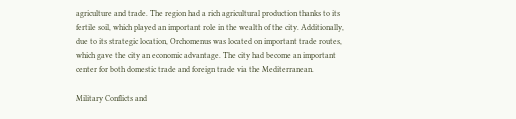agriculture and trade. The region had a rich agricultural production thanks to its fertile soil, which played an important role in the wealth of the city. Additionally, due to its strategic location, Orchomenus was located on important trade routes, which gave the city an economic advantage. The city had become an important center for both domestic trade and foreign trade via the Mediterranean.

Military Conflicts and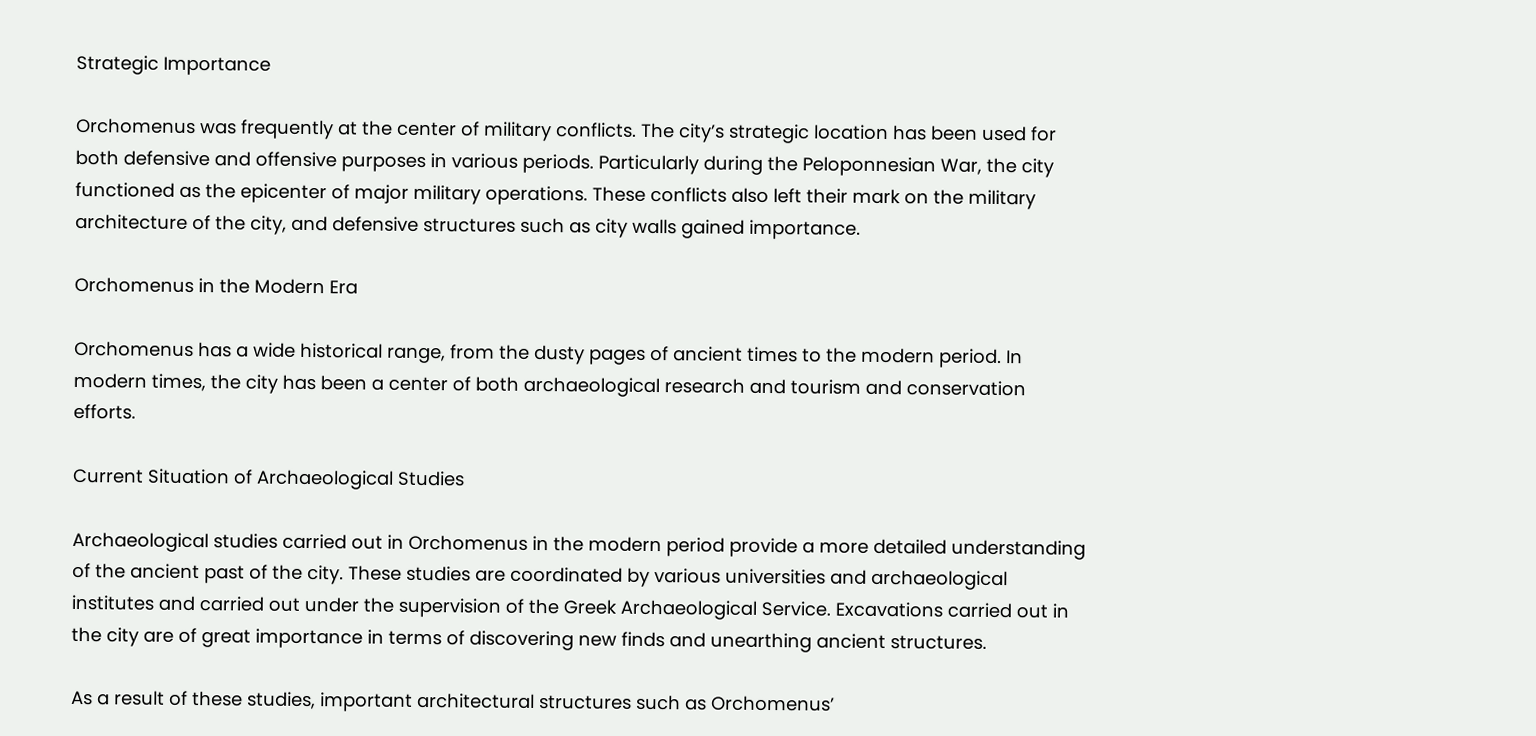Strategic Importance

Orchomenus was frequently at the center of military conflicts. The city’s strategic location has been used for both defensive and offensive purposes in various periods. Particularly during the Peloponnesian War, the city functioned as the epicenter of major military operations. These conflicts also left their mark on the military architecture of the city, and defensive structures such as city walls gained importance.

Orchomenus in the Modern Era

Orchomenus has a wide historical range, from the dusty pages of ancient times to the modern period. In modern times, the city has been a center of both archaeological research and tourism and conservation efforts.

Current Situation of Archaeological Studies

Archaeological studies carried out in Orchomenus in the modern period provide a more detailed understanding of the ancient past of the city. These studies are coordinated by various universities and archaeological institutes and carried out under the supervision of the Greek Archaeological Service. Excavations carried out in the city are of great importance in terms of discovering new finds and unearthing ancient structures.

As a result of these studies, important architectural structures such as Orchomenus’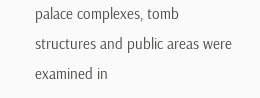palace complexes, tomb structures and public areas were examined in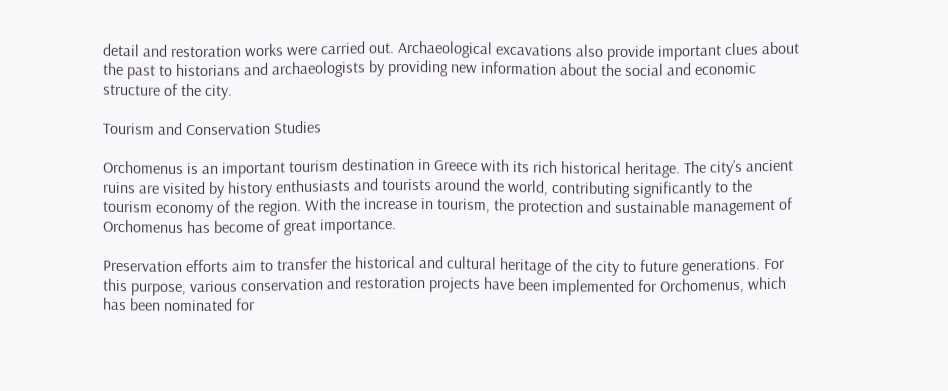detail and restoration works were carried out. Archaeological excavations also provide important clues about the past to historians and archaeologists by providing new information about the social and economic structure of the city.

Tourism and Conservation Studies

Orchomenus is an important tourism destination in Greece with its rich historical heritage. The city’s ancient ruins are visited by history enthusiasts and tourists around the world, contributing significantly to the tourism economy of the region. With the increase in tourism, the protection and sustainable management of Orchomenus has become of great importance.

Preservation efforts aim to transfer the historical and cultural heritage of the city to future generations. For this purpose, various conservation and restoration projects have been implemented for Orchomenus, which has been nominated for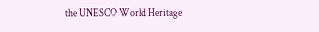the UNESCO World Heritage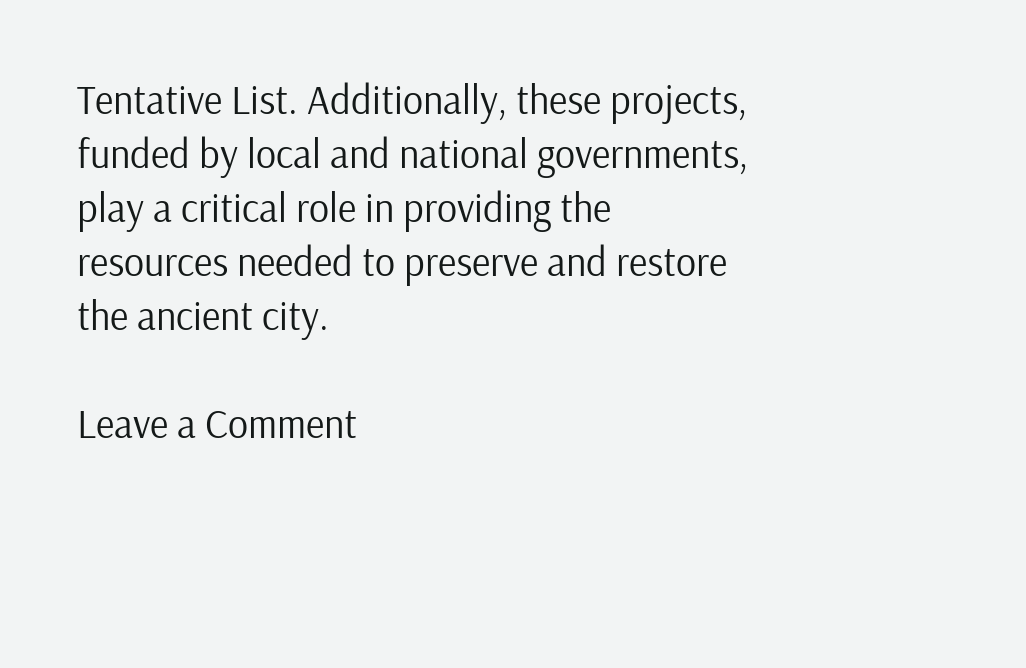Tentative List. Additionally, these projects, funded by local and national governments, play a critical role in providing the resources needed to preserve and restore the ancient city.

Leave a Comment